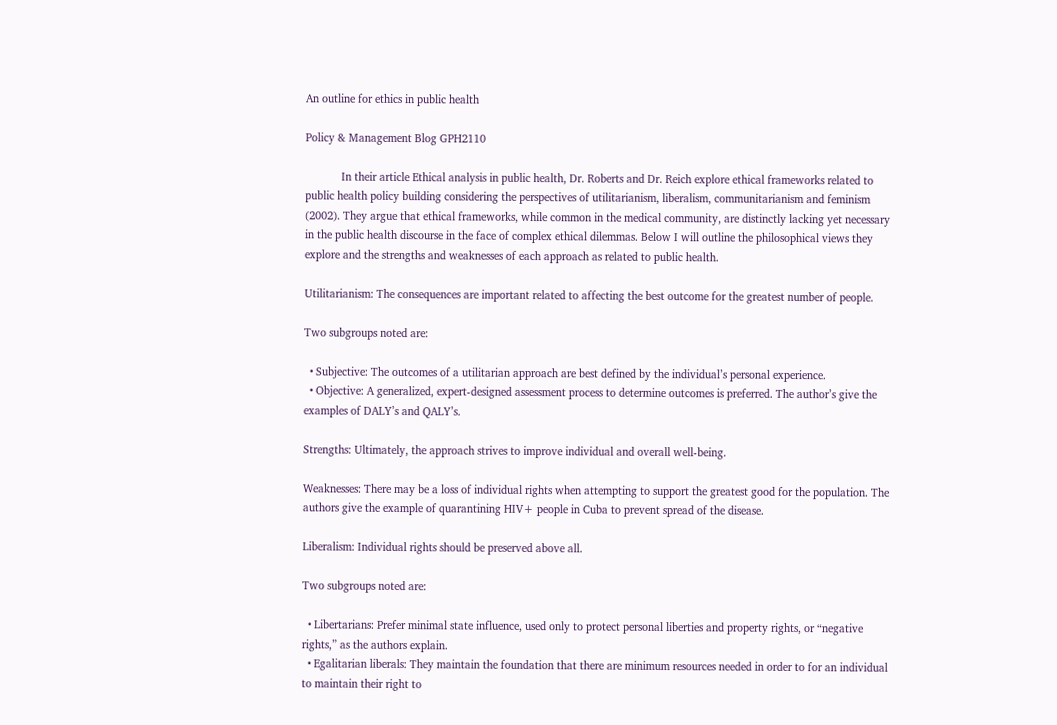An outline for ethics in public health

Policy & Management Blog GPH2110

            In their article Ethical analysis in public health, Dr. Roberts and Dr. Reich explore ethical frameworks related to public health policy building considering the perspectives of utilitarianism, liberalism, communitarianism and feminism (2002). They argue that ethical frameworks, while common in the medical community, are distinctly lacking yet necessary in the public health discourse in the face of complex ethical dilemmas. Below I will outline the philosophical views they explore and the strengths and weaknesses of each approach as related to public health.

Utilitarianism: The consequences are important related to affecting the best outcome for the greatest number of people.

Two subgroups noted are:

  • Subjective: The outcomes of a utilitarian approach are best defined by the individual’s personal experience.
  • Objective: A generalized, expert-designed assessment process to determine outcomes is preferred. The author’s give the examples of DALY’s and QALY’s.

Strengths: Ultimately, the approach strives to improve individual and overall well-being.

Weaknesses: There may be a loss of individual rights when attempting to support the greatest good for the population. The authors give the example of quarantining HIV+ people in Cuba to prevent spread of the disease.

Liberalism: Individual rights should be preserved above all.

Two subgroups noted are:

  • Libertarians: Prefer minimal state influence, used only to protect personal liberties and property rights, or “negative rights,” as the authors explain.
  • Egalitarian liberals: They maintain the foundation that there are minimum resources needed in order to for an individual to maintain their right to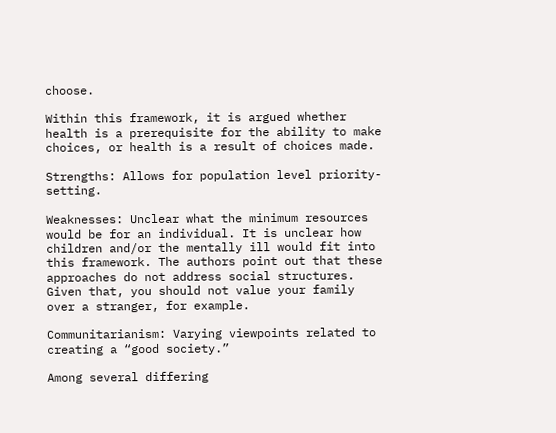choose.

Within this framework, it is argued whether health is a prerequisite for the ability to make choices, or health is a result of choices made.

Strengths: Allows for population level priority-setting.

Weaknesses: Unclear what the minimum resources would be for an individual. It is unclear how children and/or the mentally ill would fit into this framework. The authors point out that these approaches do not address social structures. Given that, you should not value your family over a stranger, for example.

Communitarianism: Varying viewpoints related to creating a “good society.”

Among several differing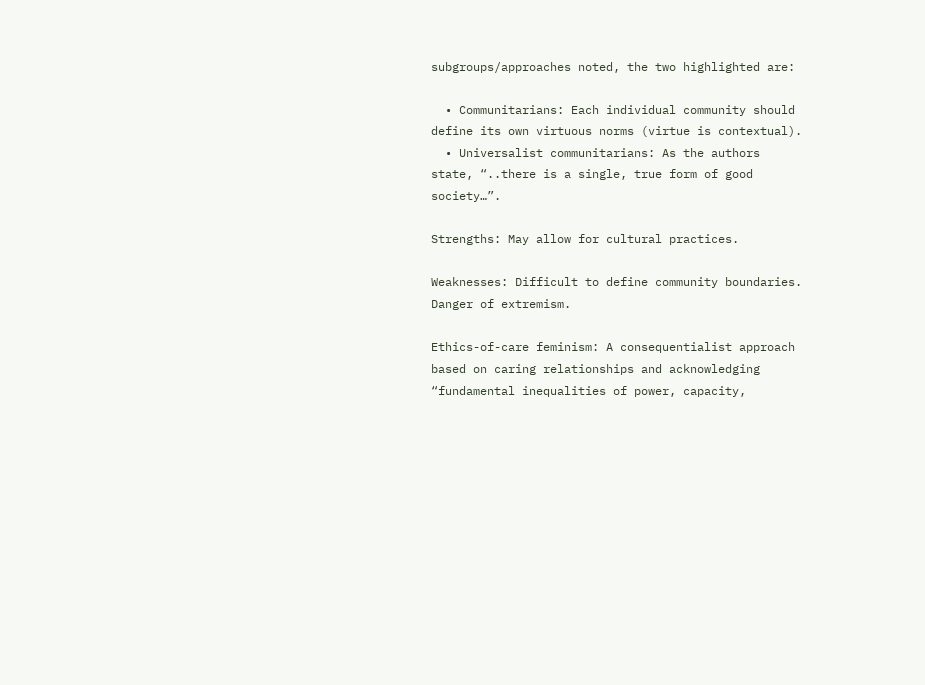subgroups/approaches noted, the two highlighted are:

  • Communitarians: Each individual community should define its own virtuous norms (virtue is contextual).
  • Universalist communitarians: As the authors state, “..there is a single, true form of good society…”.

Strengths: May allow for cultural practices.

Weaknesses: Difficult to define community boundaries. Danger of extremism.

Ethics-of-care feminism: A consequentialist approach based on caring relationships and acknowledging “fundamental inequalities of power, capacity,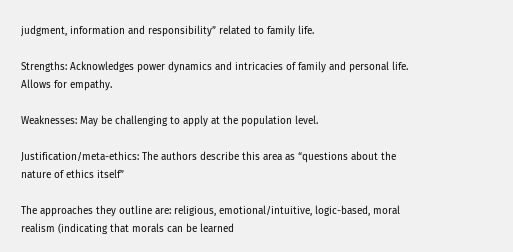judgment, information and responsibility” related to family life.

Strengths: Acknowledges power dynamics and intricacies of family and personal life. Allows for empathy.

Weaknesses: May be challenging to apply at the population level.

Justification/meta-ethics: The authors describe this area as “questions about the nature of ethics itself”

The approaches they outline are: religious, emotional/intuitive, logic-based, moral realism (indicating that morals can be learned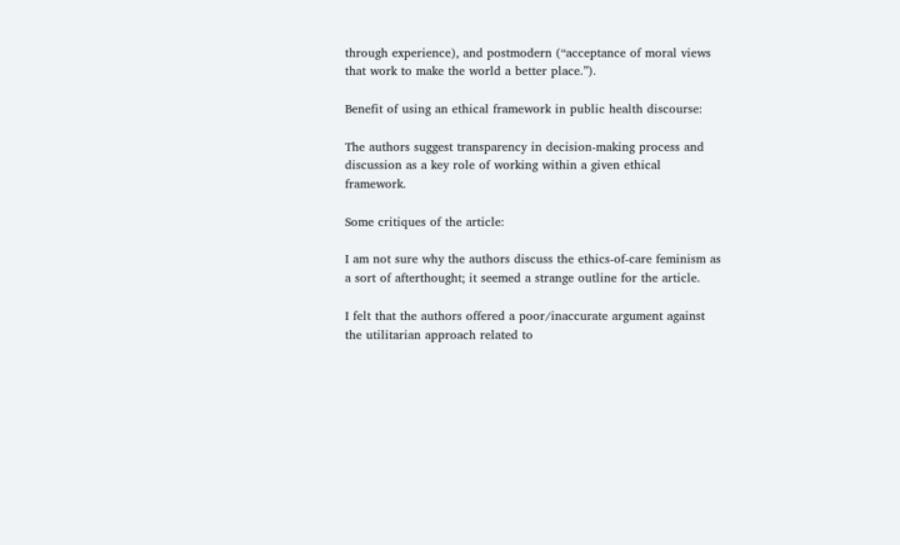through experience), and postmodern (“acceptance of moral views that work to make the world a better place.”).

Benefit of using an ethical framework in public health discourse:

The authors suggest transparency in decision-making process and discussion as a key role of working within a given ethical framework.

Some critiques of the article:

I am not sure why the authors discuss the ethics-of-care feminism as a sort of afterthought; it seemed a strange outline for the article.

I felt that the authors offered a poor/inaccurate argument against the utilitarian approach related to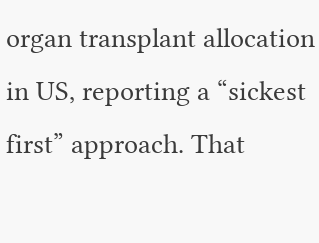organ transplant allocation in US, reporting a “sickest first” approach. That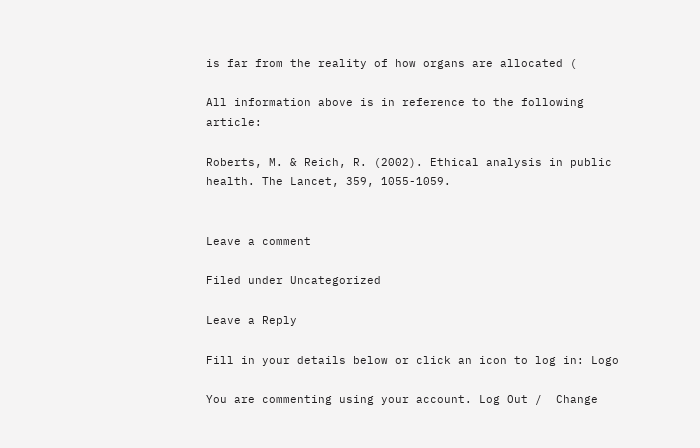is far from the reality of how organs are allocated (

All information above is in reference to the following article:

Roberts, M. & Reich, R. (2002). Ethical analysis in public health. The Lancet, 359, 1055-1059.


Leave a comment

Filed under Uncategorized

Leave a Reply

Fill in your details below or click an icon to log in: Logo

You are commenting using your account. Log Out /  Change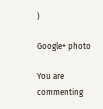)

Google+ photo

You are commenting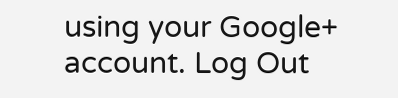using your Google+ account. Log Out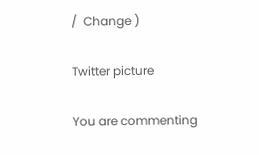/  Change )

Twitter picture

You are commenting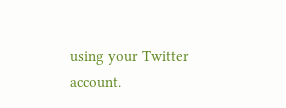using your Twitter account.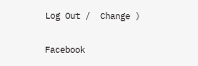Log Out /  Change )

Facebook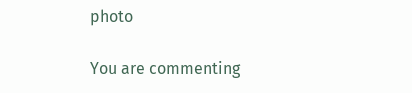photo

You are commenting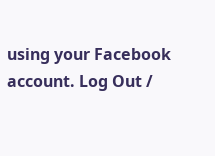using your Facebook account. Log Out /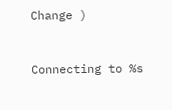Change )


Connecting to %s